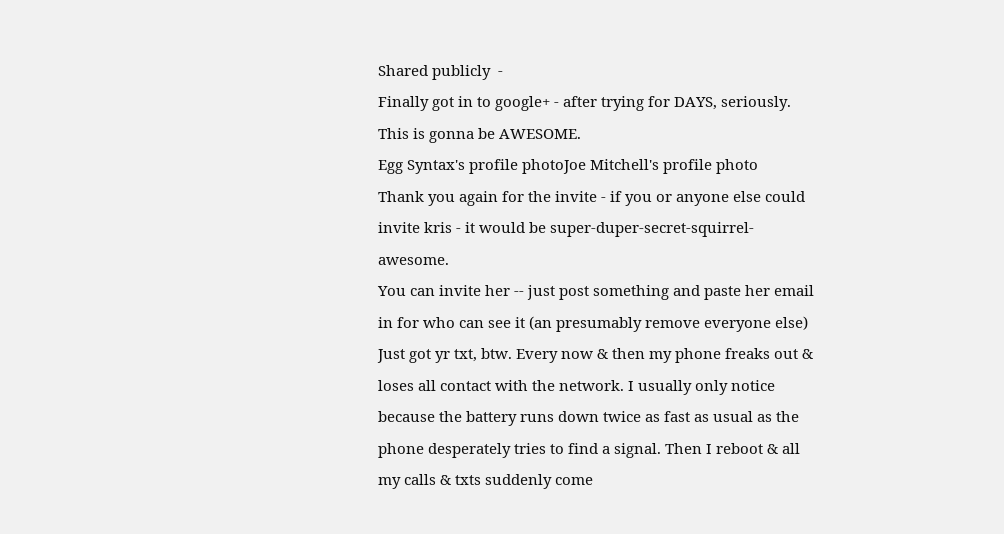Shared publicly  -
Finally got in to google+ - after trying for DAYS, seriously. This is gonna be AWESOME.
Egg Syntax's profile photoJoe Mitchell's profile photo
Thank you again for the invite - if you or anyone else could invite kris - it would be super-duper-secret-squirrel-awesome.
You can invite her -- just post something and paste her email in for who can see it (an presumably remove everyone else)
Just got yr txt, btw. Every now & then my phone freaks out & loses all contact with the network. I usually only notice because the battery runs down twice as fast as usual as the phone desperately tries to find a signal. Then I reboot & all my calls & txts suddenly come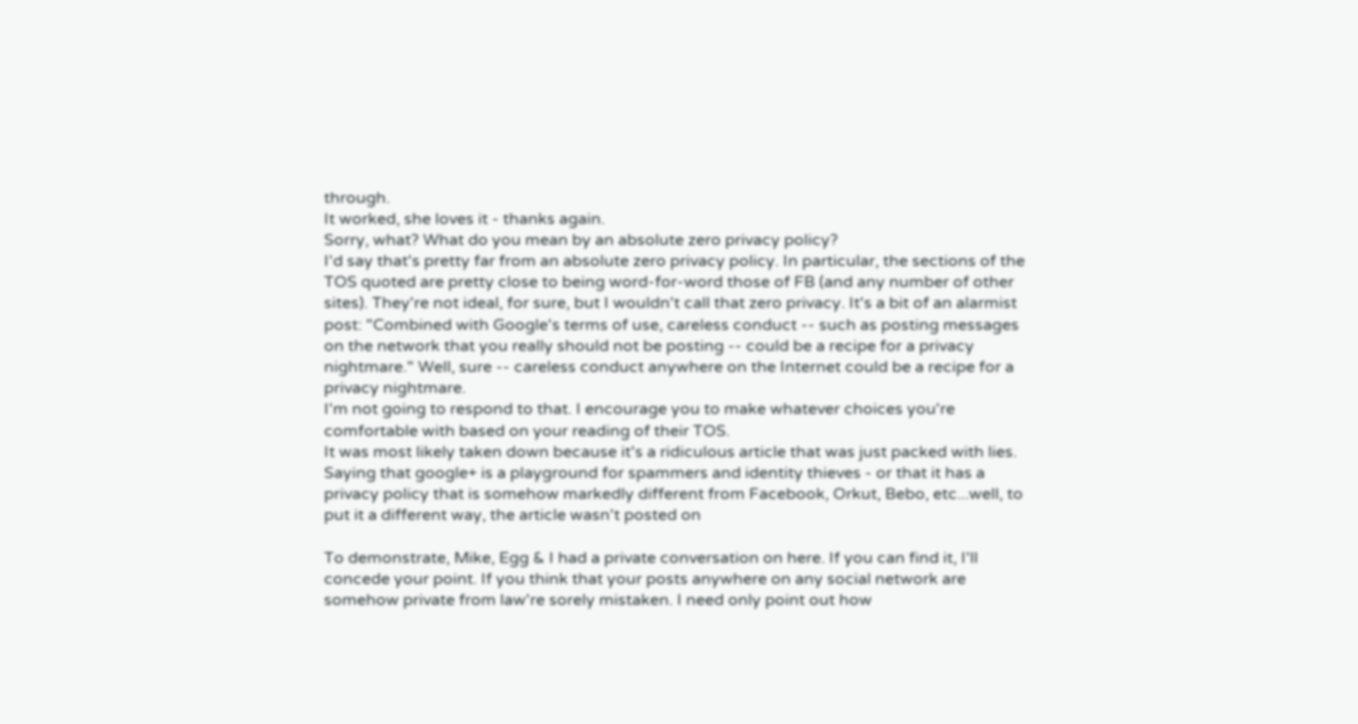through.
It worked, she loves it - thanks again.
Sorry, what? What do you mean by an absolute zero privacy policy?
I'd say that's pretty far from an absolute zero privacy policy. In particular, the sections of the TOS quoted are pretty close to being word-for-word those of FB (and any number of other sites). They're not ideal, for sure, but I wouldn't call that zero privacy. It's a bit of an alarmist post: "Combined with Google's terms of use, careless conduct -- such as posting messages on the network that you really should not be posting -- could be a recipe for a privacy nightmare." Well, sure -- careless conduct anywhere on the Internet could be a recipe for a privacy nightmare.
I'm not going to respond to that. I encourage you to make whatever choices you're comfortable with based on your reading of their TOS.
It was most likely taken down because it's a ridiculous article that was just packed with lies. Saying that google+ is a playground for spammers and identity thieves - or that it has a privacy policy that is somehow markedly different from Facebook, Orkut, Bebo, etc...well, to put it a different way, the article wasn't posted on

To demonstrate, Mike, Egg & I had a private conversation on here. If you can find it, I'll concede your point. If you think that your posts anywhere on any social network are somehow private from law're sorely mistaken. I need only point out how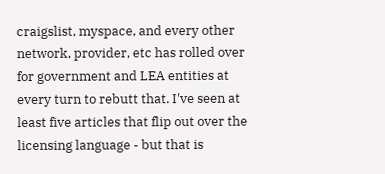craigslist, myspace, and every other network, provider, etc has rolled over for government and LEA entities at every turn to rebutt that. I've seen at least five articles that flip out over the licensing language - but that is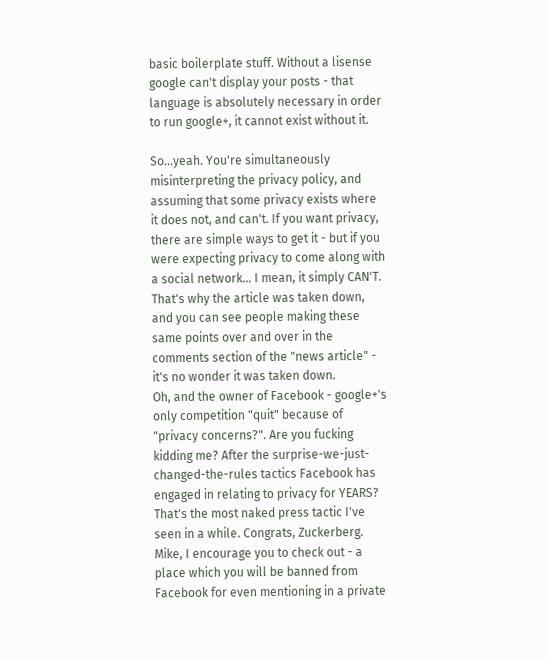basic boilerplate stuff. Without a lisense google can't display your posts - that language is absolutely necessary in order to run google+, it cannot exist without it.

So...yeah. You're simultaneously misinterpreting the privacy policy, and assuming that some privacy exists where it does not, and can't. If you want privacy, there are simple ways to get it - but if you were expecting privacy to come along with a social network... I mean, it simply CAN'T. That's why the article was taken down, and you can see people making these same points over and over in the comments section of the "news article" - it's no wonder it was taken down.
Oh, and the owner of Facebook - google+'s only competition "quit" because of "privacy concerns?". Are you fucking kidding me? After the surprise-we-just-changed-the-rules tactics Facebook has engaged in relating to privacy for YEARS? That's the most naked press tactic I've seen in a while. Congrats, Zuckerberg. Mike, I encourage you to check out - a place which you will be banned from Facebook for even mentioning in a private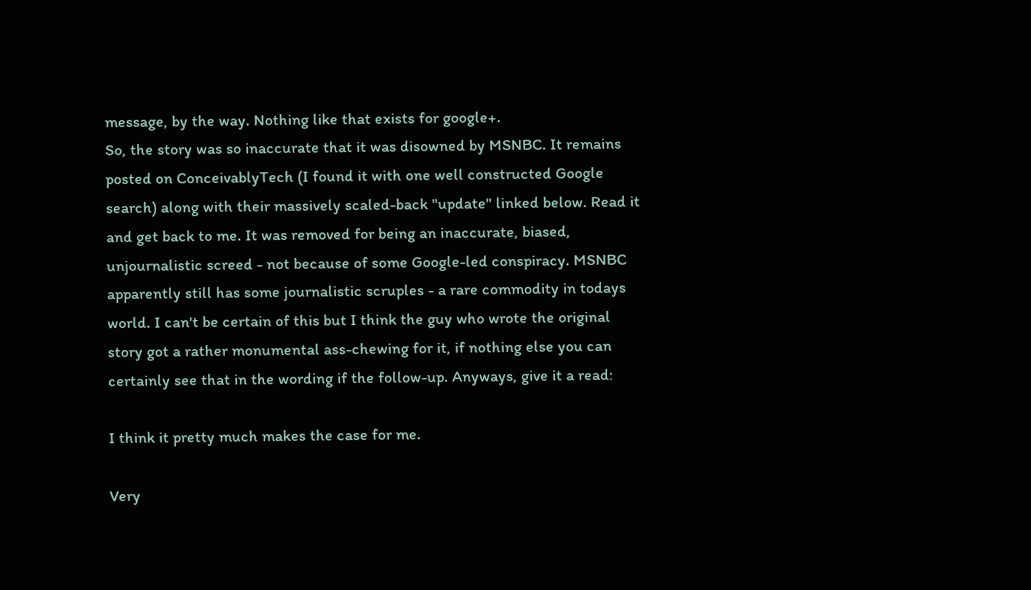message, by the way. Nothing like that exists for google+.
So, the story was so inaccurate that it was disowned by MSNBC. It remains posted on ConceivablyTech (I found it with one well constructed Google search) along with their massively scaled-back "update" linked below. Read it and get back to me. It was removed for being an inaccurate, biased, unjournalistic screed - not because of some Google-led conspiracy. MSNBC apparently still has some journalistic scruples - a rare commodity in todays world. I can't be certain of this but I think the guy who wrote the original story got a rather monumental ass-chewing for it, if nothing else you can certainly see that in the wording if the follow-up. Anyways, give it a read:

I think it pretty much makes the case for me.

Very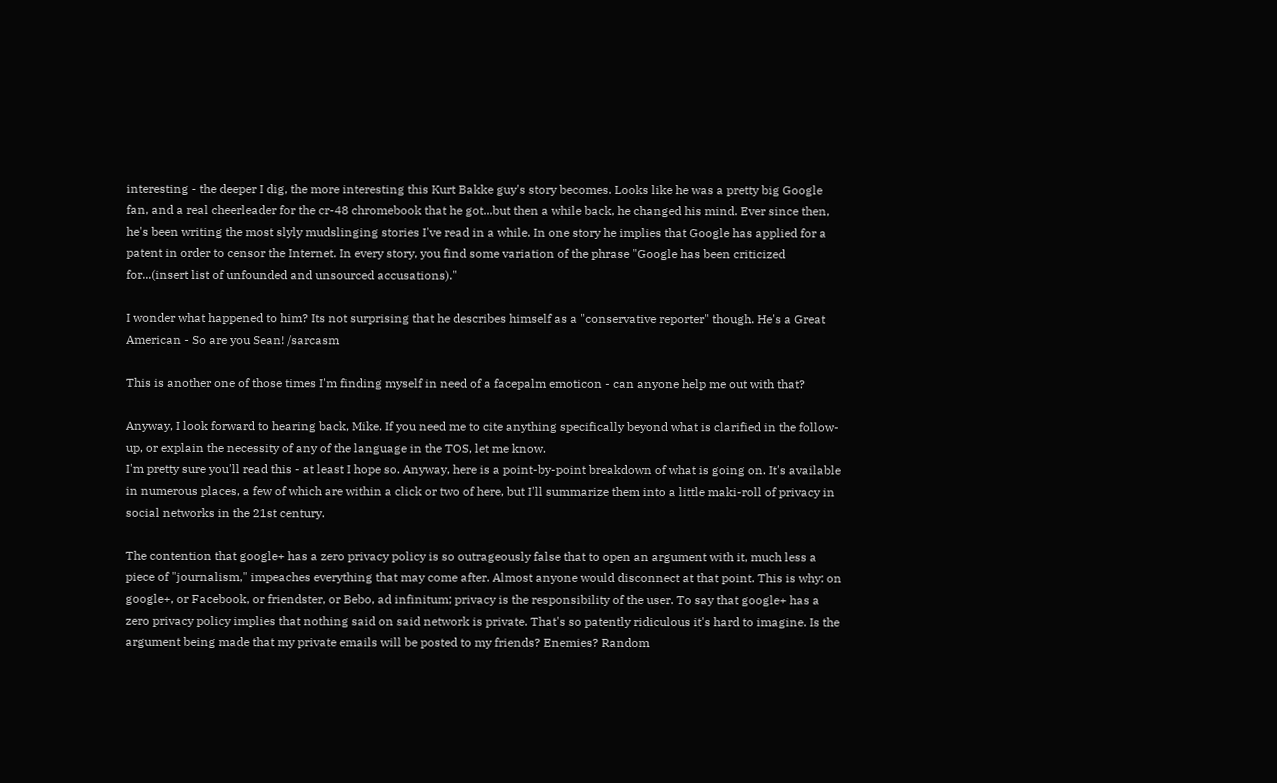interesting - the deeper I dig, the more interesting this Kurt Bakke guy's story becomes. Looks like he was a pretty big Google fan, and a real cheerleader for the cr-48 chromebook that he got...but then a while back, he changed his mind. Ever since then, he's been writing the most slyly mudslinging stories I've read in a while. In one story he implies that Google has applied for a patent in order to censor the Internet. In every story, you find some variation of the phrase "Google has been criticized for...(insert list of unfounded and unsourced accusations)."

I wonder what happened to him? Its not surprising that he describes himself as a "conservative reporter" though. He's a Great American - So are you Sean! /sarcasm

This is another one of those times I'm finding myself in need of a facepalm emoticon - can anyone help me out with that?

Anyway, I look forward to hearing back, Mike. If you need me to cite anything specifically beyond what is clarified in the follow-up, or explain the necessity of any of the language in the TOS, let me know.
I'm pretty sure you'll read this - at least I hope so. Anyway, here is a point-by-point breakdown of what is going on. It's available in numerous places, a few of which are within a click or two of here, but I'll summarize them into a little maki-roll of privacy in social networks in the 21st century.

The contention that google+ has a zero privacy policy is so outrageously false that to open an argument with it, much less a piece of "journalism," impeaches everything that may come after. Almost anyone would disconnect at that point. This is why: on google+, or Facebook, or friendster, or Bebo, ad infinitum; privacy is the responsibility of the user. To say that google+ has a zero privacy policy implies that nothing said on said network is private. That's so patently ridiculous it's hard to imagine. Is the argument being made that my private emails will be posted to my friends? Enemies? Random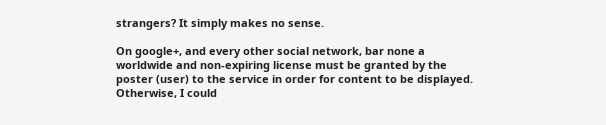strangers? It simply makes no sense.

On google+, and every other social network, bar none a worldwide and non-expiring license must be granted by the poster (user) to the service in order for content to be displayed. Otherwise, I could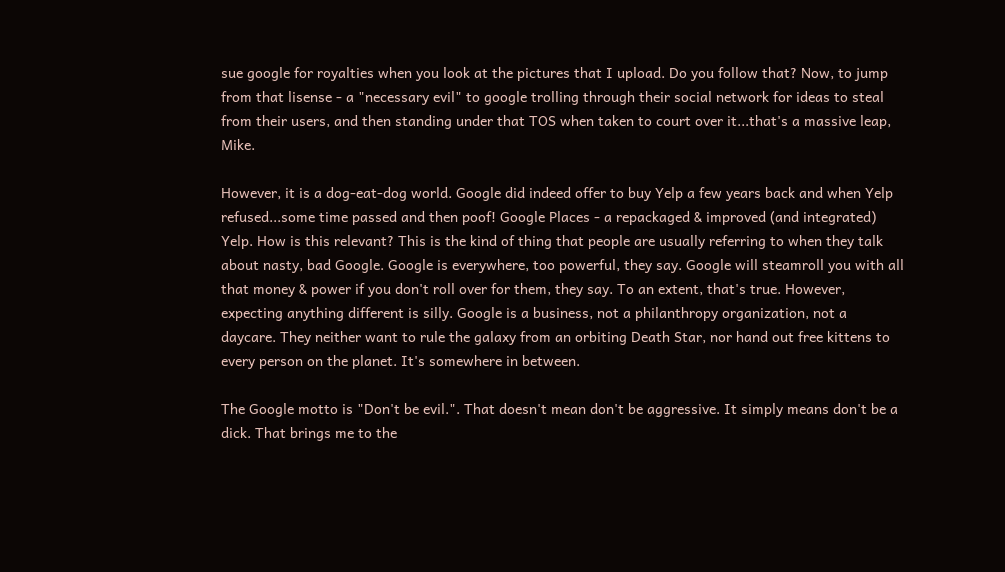sue google for royalties when you look at the pictures that I upload. Do you follow that? Now, to jump from that lisense - a "necessary evil" to google trolling through their social network for ideas to steal from their users, and then standing under that TOS when taken to court over it...that's a massive leap, Mike.

However, it is a dog-eat-dog world. Google did indeed offer to buy Yelp a few years back and when Yelp refused...some time passed and then poof! Google Places - a repackaged & improved (and integrated) Yelp. How is this relevant? This is the kind of thing that people are usually referring to when they talk about nasty, bad Google. Google is everywhere, too powerful, they say. Google will steamroll you with all that money & power if you don't roll over for them, they say. To an extent, that's true. However, expecting anything different is silly. Google is a business, not a philanthropy organization, not a daycare. They neither want to rule the galaxy from an orbiting Death Star, nor hand out free kittens to every person on the planet. It's somewhere in between.

The Google motto is "Don't be evil.". That doesn't mean don't be aggressive. It simply means don't be a dick. That brings me to the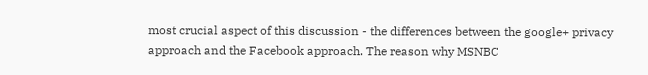most crucial aspect of this discussion - the differences between the google+ privacy approach and the Facebook approach. The reason why MSNBC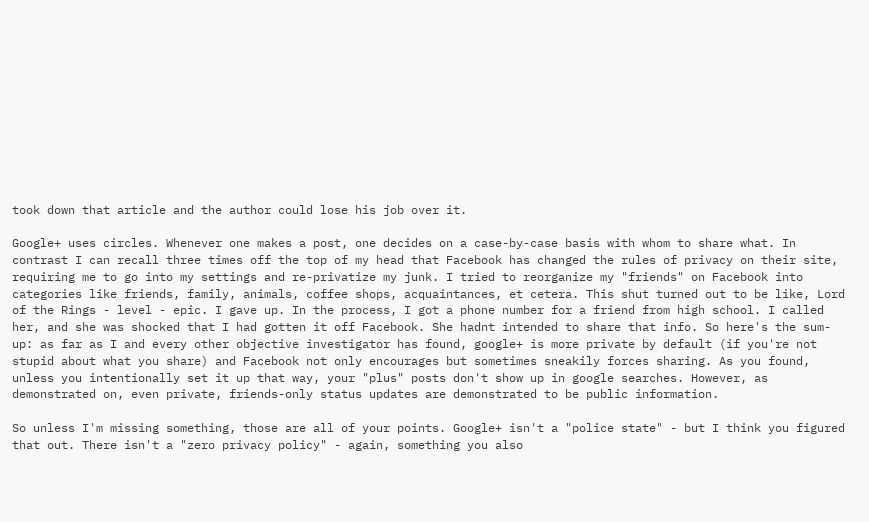took down that article and the author could lose his job over it.

Google+ uses circles. Whenever one makes a post, one decides on a case-by-case basis with whom to share what. In contrast I can recall three times off the top of my head that Facebook has changed the rules of privacy on their site, requiring me to go into my settings and re-privatize my junk. I tried to reorganize my "friends" on Facebook into categories like friends, family, animals, coffee shops, acquaintances, et cetera. This shut turned out to be like, Lord of the Rings - level - epic. I gave up. In the process, I got a phone number for a friend from high school. I called her, and she was shocked that I had gotten it off Facebook. She hadnt intended to share that info. So here's the sum-up: as far as I and every other objective investigator has found, google+ is more private by default (if you're not stupid about what you share) and Facebook not only encourages but sometimes sneakily forces sharing. As you found, unless you intentionally set it up that way, your "plus" posts don't show up in google searches. However, as demonstrated on, even private, friends-only status updates are demonstrated to be public information.

So unless I'm missing something, those are all of your points. Google+ isn't a "police state" - but I think you figured that out. There isn't a "zero privacy policy" - again, something you also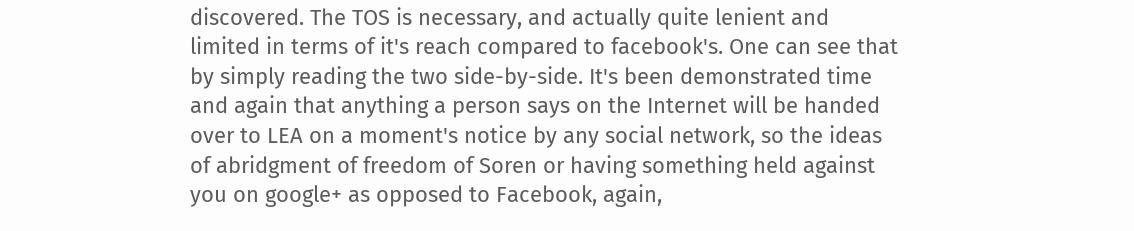discovered. The TOS is necessary, and actually quite lenient and limited in terms of it's reach compared to facebook's. One can see that by simply reading the two side-by-side. It's been demonstrated time and again that anything a person says on the Internet will be handed over to LEA on a moment's notice by any social network, so the ideas of abridgment of freedom of Soren or having something held against you on google+ as opposed to Facebook, again,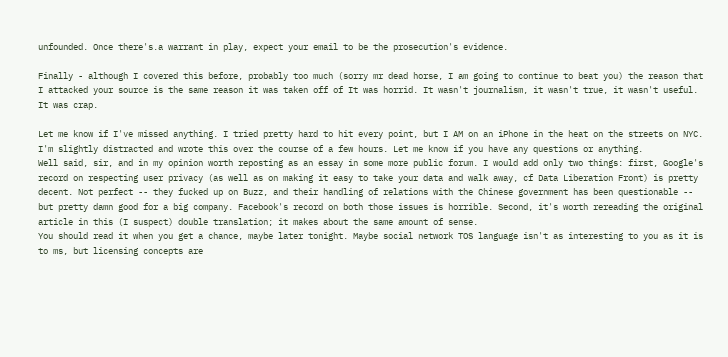unfounded. Once there's.a warrant in play, expect your email to be the prosecution's evidence.

Finally - although I covered this before, probably too much (sorry mr dead horse, I am going to continue to beat you) the reason that I attacked your source is the same reason it was taken off of It was horrid. It wasn't journalism, it wasn't true, it wasn't useful. It was crap.

Let me know if I've missed anything. I tried pretty hard to hit every point, but I AM on an iPhone in the heat on the streets on NYC. I'm slightly distracted and wrote this over the course of a few hours. Let me know if you have any questions or anything.
Well said, sir, and in my opinion worth reposting as an essay in some more public forum. I would add only two things: first, Google's record on respecting user privacy (as well as on making it easy to take your data and walk away, cf Data Liberation Front) is pretty decent. Not perfect -- they fucked up on Buzz, and their handling of relations with the Chinese government has been questionable -- but pretty damn good for a big company. Facebook's record on both those issues is horrible. Second, it's worth rereading the original article in this (I suspect) double translation; it makes about the same amount of sense.
You should read it when you get a chance, maybe later tonight. Maybe social network TOS language isn't as interesting to you as it is to ms, but licensing concepts are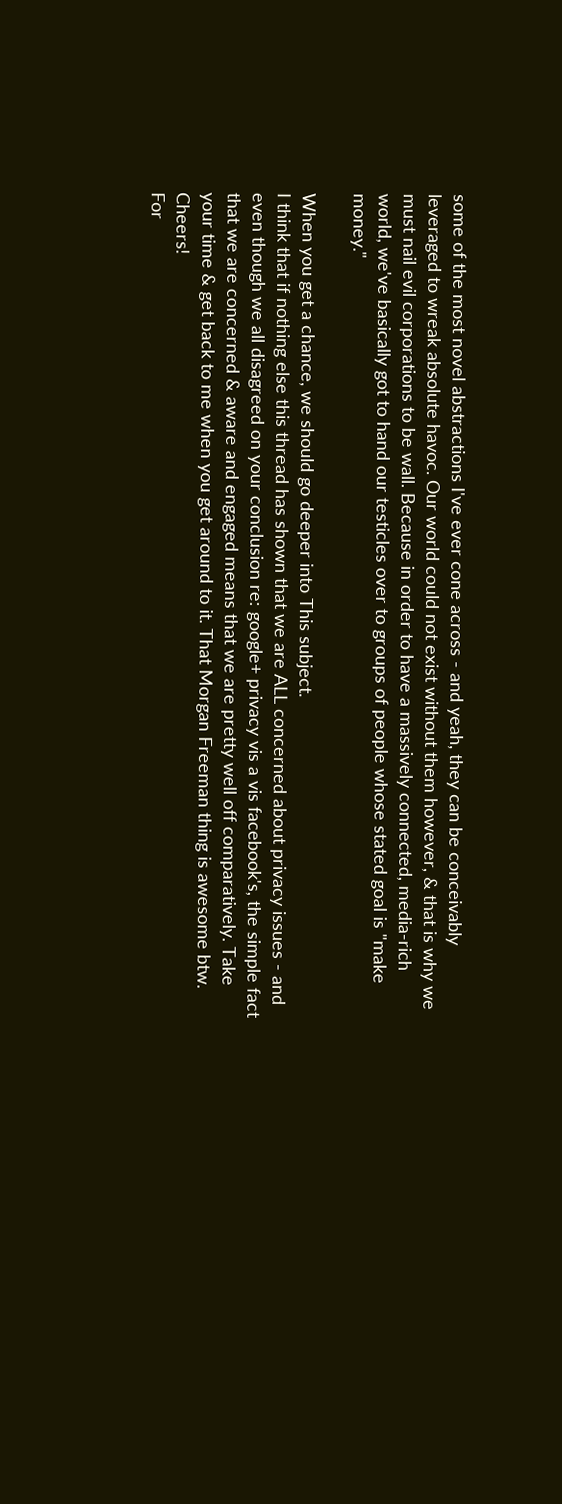some of the most novel abstractions I've ever cone across - and yeah, they can be conceivably leveraged to wreak absolute havoc. Our world could not exist without them however, & that is why we must nail evil corporations to be wall. Because in order to have a massively connected, media-rich world, we've basically got to hand our testicles over to groups of people whose stated goal is "make money."

When you get a chance, we should go deeper into This subject.
I think that if nothing else this thread has shown that we are ALL concerned about privacy issues - and even though we all disagreed on your conclusion re: google+ privacy vis a vis facebook's, the simple fact that we are concerned & aware and engaged means that we are pretty well off comparatively. Take your time & get back to me when you get around to it. That Morgan Freeman thing is awesome btw. Cheers!
For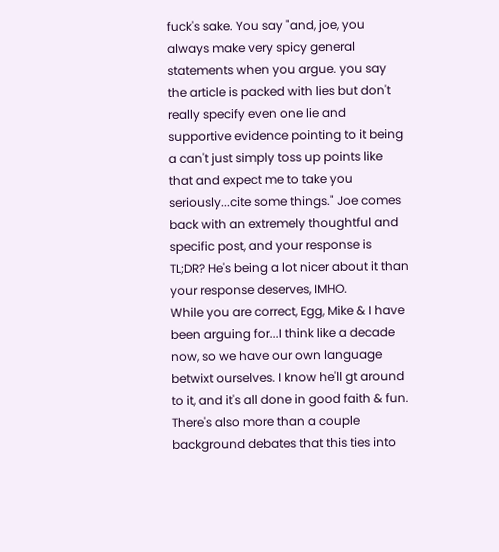fuck's sake. You say "and, joe, you always make very spicy general statements when you argue. you say the article is packed with lies but don't really specify even one lie and supportive evidence pointing to it being a can't just simply toss up points like that and expect me to take you seriously...cite some things." Joe comes back with an extremely thoughtful and specific post, and your response is TL;DR? He's being a lot nicer about it than your response deserves, IMHO.
While you are correct, Egg, Mike & I have been arguing for...I think like a decade now, so we have our own language betwixt ourselves. I know he'll gt around to it, and it's all done in good faith & fun. There's also more than a couple background debates that this ties into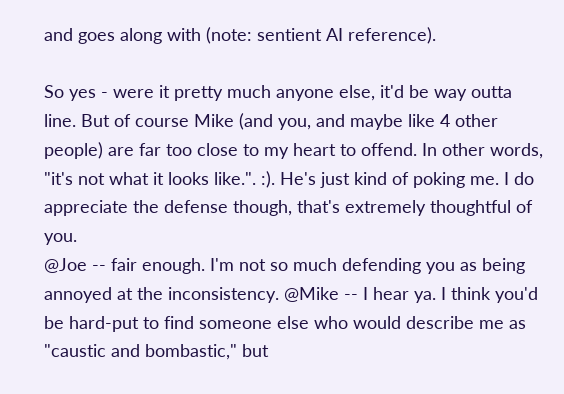and goes along with (note: sentient AI reference).

So yes - were it pretty much anyone else, it'd be way outta line. But of course Mike (and you, and maybe like 4 other people) are far too close to my heart to offend. In other words, "it's not what it looks like.". :). He's just kind of poking me. I do appreciate the defense though, that's extremely thoughtful of you.
@Joe -- fair enough. I'm not so much defending you as being annoyed at the inconsistency. @Mike -- I hear ya. I think you'd be hard-put to find someone else who would describe me as "caustic and bombastic," but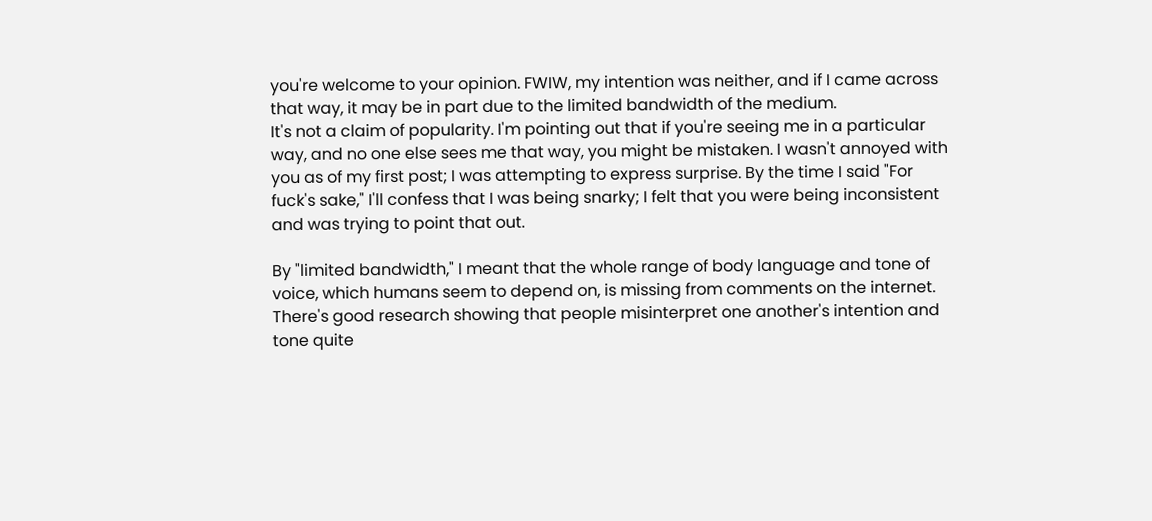you're welcome to your opinion. FWIW, my intention was neither, and if I came across that way, it may be in part due to the limited bandwidth of the medium.
It's not a claim of popularity. I'm pointing out that if you're seeing me in a particular way, and no one else sees me that way, you might be mistaken. I wasn't annoyed with you as of my first post; I was attempting to express surprise. By the time I said "For fuck's sake," I'll confess that I was being snarky; I felt that you were being inconsistent and was trying to point that out.

By "limited bandwidth," I meant that the whole range of body language and tone of voice, which humans seem to depend on, is missing from comments on the internet. There's good research showing that people misinterpret one another's intention and tone quite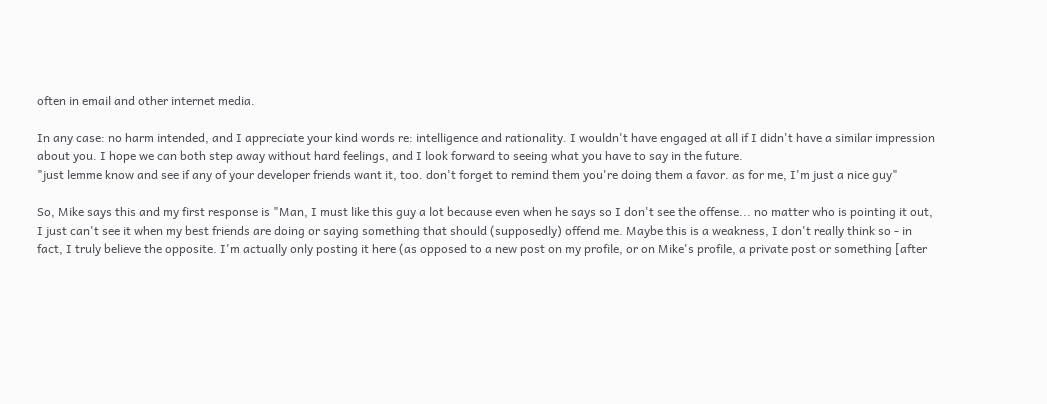often in email and other internet media.

In any case: no harm intended, and I appreciate your kind words re: intelligence and rationality. I wouldn't have engaged at all if I didn't have a similar impression about you. I hope we can both step away without hard feelings, and I look forward to seeing what you have to say in the future.
"just lemme know and see if any of your developer friends want it, too. don't forget to remind them you're doing them a favor. as for me, I'm just a nice guy"

So, Mike says this and my first response is "Man, I must like this guy a lot because even when he says so I don't see the offense... no matter who is pointing it out, I just can't see it when my best friends are doing or saying something that should (supposedly) offend me. Maybe this is a weakness, I don't really think so - in fact, I truly believe the opposite. I'm actually only posting it here (as opposed to a new post on my profile, or on Mike's profile, a private post or something [after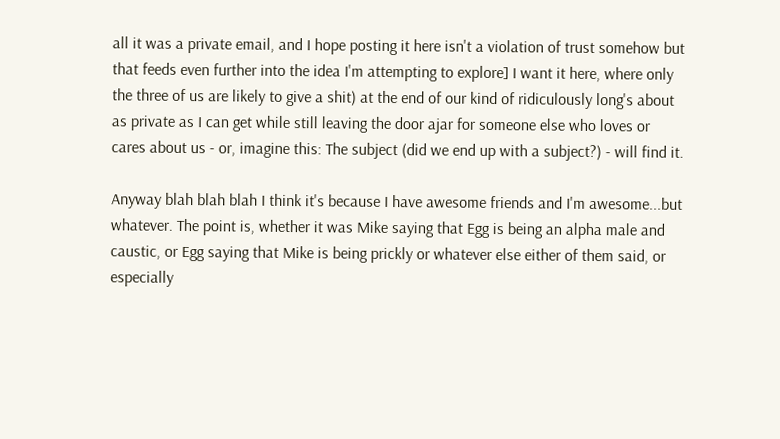all it was a private email, and I hope posting it here isn't a violation of trust somehow but that feeds even further into the idea I'm attempting to explore] I want it here, where only the three of us are likely to give a shit) at the end of our kind of ridiculously long's about as private as I can get while still leaving the door ajar for someone else who loves or cares about us - or, imagine this: The subject (did we end up with a subject?) - will find it.

Anyway blah blah blah I think it's because I have awesome friends and I'm awesome...but whatever. The point is, whether it was Mike saying that Egg is being an alpha male and caustic, or Egg saying that Mike is being prickly or whatever else either of them said, or especially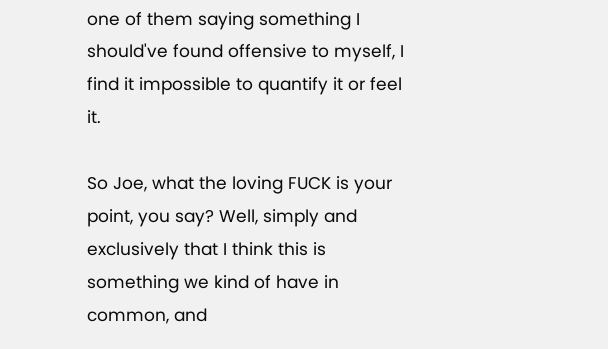one of them saying something I should've found offensive to myself, I find it impossible to quantify it or feel it.

So Joe, what the loving FUCK is your point, you say? Well, simply and exclusively that I think this is something we kind of have in common, and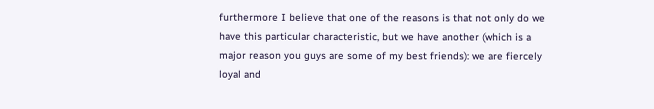furthermore I believe that one of the reasons is that not only do we have this particular characteristic, but we have another (which is a major reason you guys are some of my best friends): we are fiercely loyal and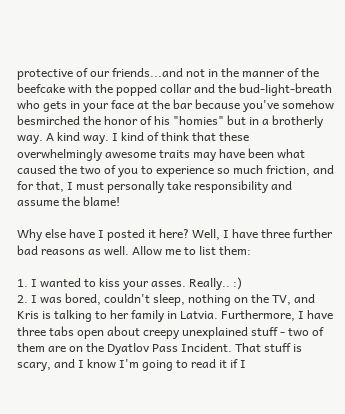protective of our friends...and not in the manner of the beefcake with the popped collar and the bud-light-breath who gets in your face at the bar because you've somehow besmirched the honor of his "homies" but in a brotherly way. A kind way. I kind of think that these overwhelmingly awesome traits may have been what caused the two of you to experience so much friction, and for that, I must personally take responsibility and assume the blame!

Why else have I posted it here? Well, I have three further bad reasons as well. Allow me to list them:

1. I wanted to kiss your asses. Really.. :)
2. I was bored, couldn't sleep, nothing on the TV, and Kris is talking to her family in Latvia. Furthermore, I have three tabs open about creepy unexplained stuff - two of them are on the Dyatlov Pass Incident. That stuff is scary, and I know I'm going to read it if I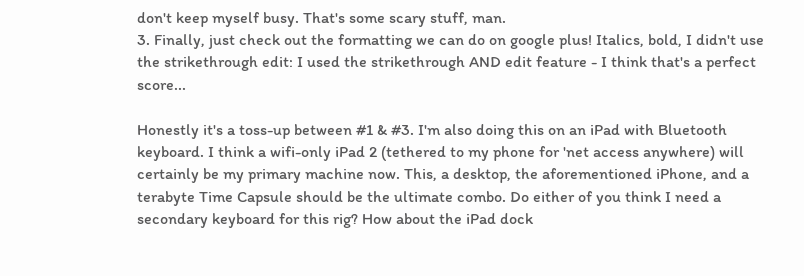don't keep myself busy. That's some scary stuff, man.
3. Finally, just check out the formatting we can do on google plus! Italics, bold, I didn't use the strikethrough edit: I used the strikethrough AND edit feature - I think that's a perfect score...

Honestly it's a toss-up between #1 & #3. I'm also doing this on an iPad with Bluetooth keyboard. I think a wifi-only iPad 2 (tethered to my phone for 'net access anywhere) will certainly be my primary machine now. This, a desktop, the aforementioned iPhone, and a terabyte Time Capsule should be the ultimate combo. Do either of you think I need a secondary keyboard for this rig? How about the iPad dock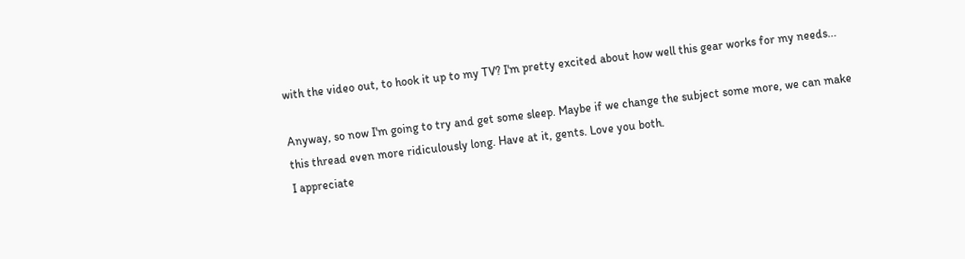with the video out, to hook it up to my TV? I'm pretty excited about how well this gear works for my needs...

Anyway, so now I'm going to try and get some sleep. Maybe if we change the subject some more, we can make this thread even more ridiculously long. Have at it, gents. Love you both.
I appreciate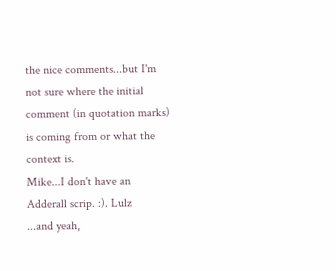the nice comments...but I'm not sure where the initial comment (in quotation marks) is coming from or what the context is.
Mike...I don't have an Adderall scrip. :). Lulz
...and yeah,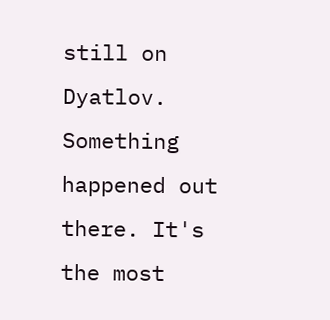still on Dyatlov. Something happened out there. It's the most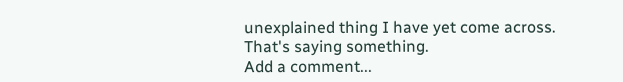unexplained thing I have yet come across. That's saying something.
Add a comment...